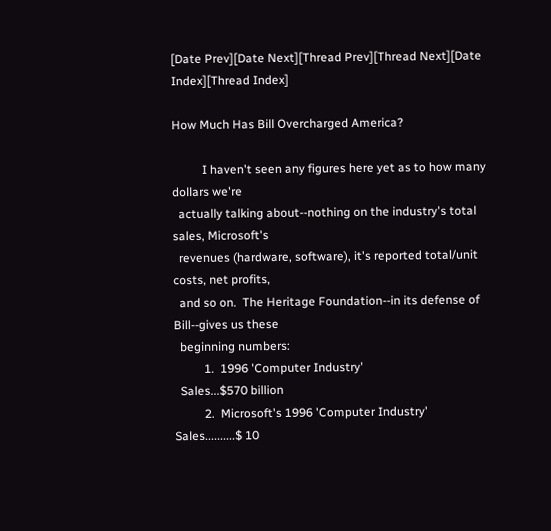[Date Prev][Date Next][Thread Prev][Thread Next][Date Index][Thread Index]

How Much Has Bill Overcharged America?

          I haven't seen any figures here yet as to how many dollars we're
  actually talking about--nothing on the industry's total sales, Microsoft's
  revenues (hardware, software), it's reported total/unit costs, net profits,
  and so on.  The Heritage Foundation--in its defense of Bill--gives us these
  beginning numbers:
          1.  1996 'Computer Industry'
  Sales...$570 billion
          2.  Microsoft's 1996 'Computer Industry' Sales..........$ 10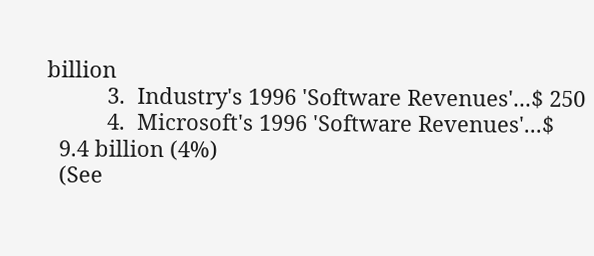billion
          3.  Industry's 1996 'Software Revenues'...$ 250
          4.  Microsoft's 1996 'Software Revenues'...$
  9.4 billion (4%)
  (See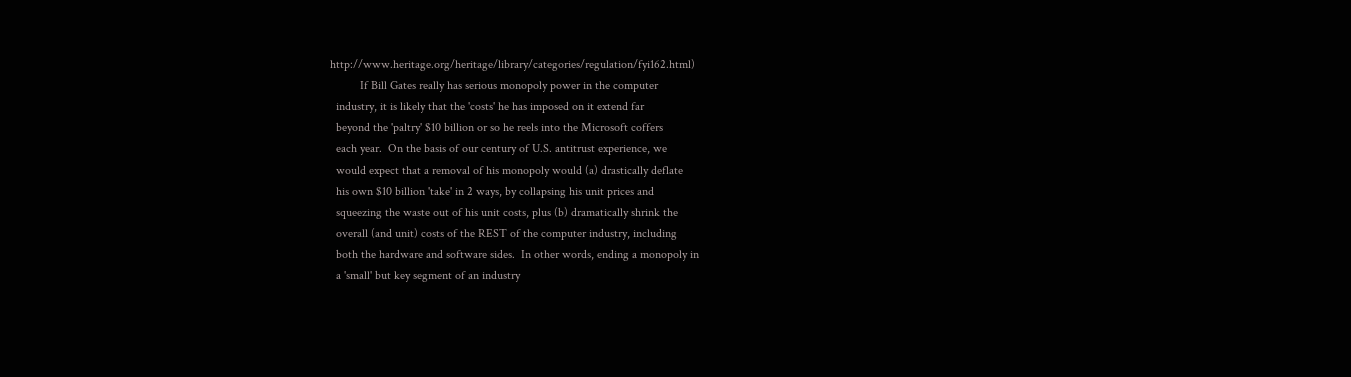http://www.heritage.org/heritage/library/categories/regulation/fyi162.html)
          If Bill Gates really has serious monopoly power in the computer
  industry, it is likely that the 'costs' he has imposed on it extend far
  beyond the 'paltry' $10 billion or so he reels into the Microsoft coffers
  each year.  On the basis of our century of U.S. antitrust experience, we
  would expect that a removal of his monopoly would (a) drastically deflate
  his own $10 billion 'take' in 2 ways, by collapsing his unit prices and
  squeezing the waste out of his unit costs, plus (b) dramatically shrink the
  overall (and unit) costs of the REST of the computer industry, including
  both the hardware and software sides.  In other words, ending a monopoly in
  a 'small' but key segment of an industry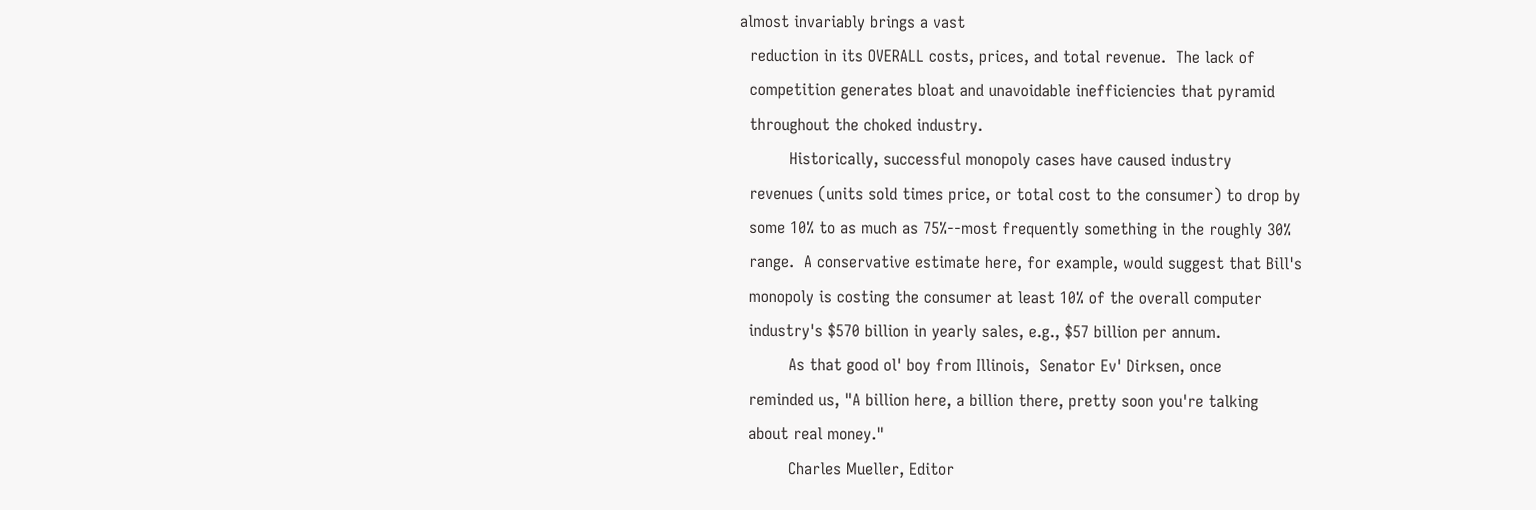almost invariably brings a vast
  reduction in its OVERALL costs, prices, and total revenue.  The lack of
  competition generates bloat and unavoidable inefficiencies that pyramid
  throughout the choked industry.
          Historically, successful monopoly cases have caused industry
  revenues (units sold times price, or total cost to the consumer) to drop by
  some 10% to as much as 75%--most frequently something in the roughly 30%
  range.  A conservative estimate here, for example, would suggest that Bill's
  monopoly is costing the consumer at least 10% of the overall computer
  industry's $570 billion in yearly sales, e.g., $57 billion per annum.
          As that good ol' boy from Illinois,  Senator Ev' Dirksen, once
  reminded us, "A billion here, a billion there, pretty soon you're talking
  about real money."
          Charles Mueller, Editor